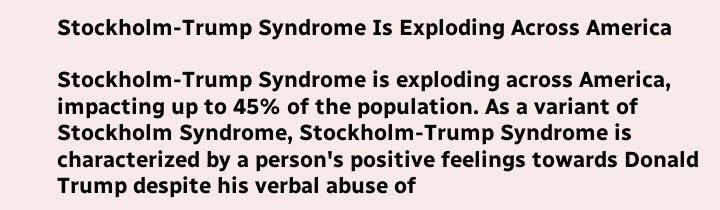Stockholm-Trump Syndrome Is Exploding Across America

Stockholm-Trump Syndrome is exploding across America, impacting up to 45% of the population. As a variant of Stockholm Syndrome, Stockholm-Trump Syndrome is characterized by a person's positive feelings towards Donald Trump despite his verbal abuse of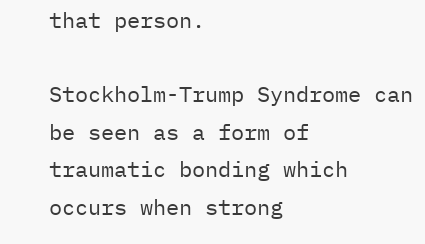that person.

Stockholm-Trump Syndrome can be seen as a form of traumatic bonding which occurs when strong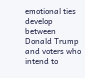emotional ties develop between Donald Trump and voters who intend to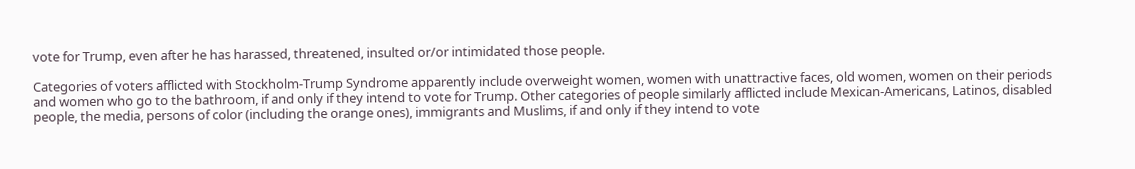vote for Trump, even after he has harassed, threatened, insulted or/or intimidated those people.

Categories of voters afflicted with Stockholm-Trump Syndrome apparently include overweight women, women with unattractive faces, old women, women on their periods and women who go to the bathroom, if and only if they intend to vote for Trump. Other categories of people similarly afflicted include Mexican-Americans, Latinos, disabled people, the media, persons of color (including the orange ones), immigrants and Muslims, if and only if they intend to vote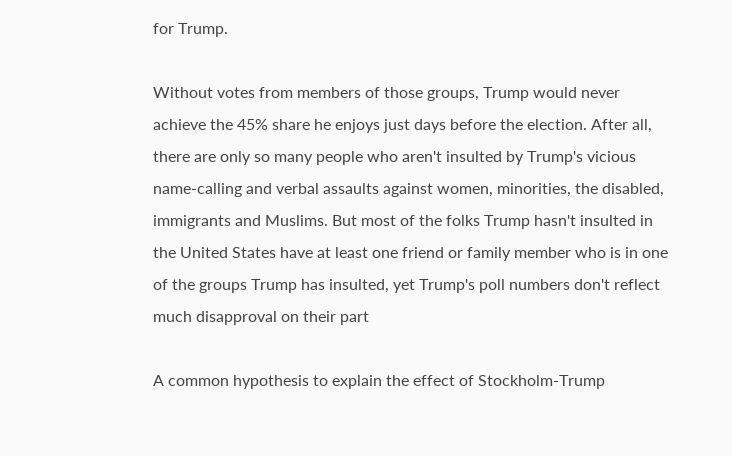for Trump.

Without votes from members of those groups, Trump would never achieve the 45% share he enjoys just days before the election. After all, there are only so many people who aren't insulted by Trump's vicious name-calling and verbal assaults against women, minorities, the disabled, immigrants and Muslims. But most of the folks Trump hasn't insulted in the United States have at least one friend or family member who is in one of the groups Trump has insulted, yet Trump's poll numbers don't reflect much disapproval on their part

A common hypothesis to explain the effect of Stockholm-Trump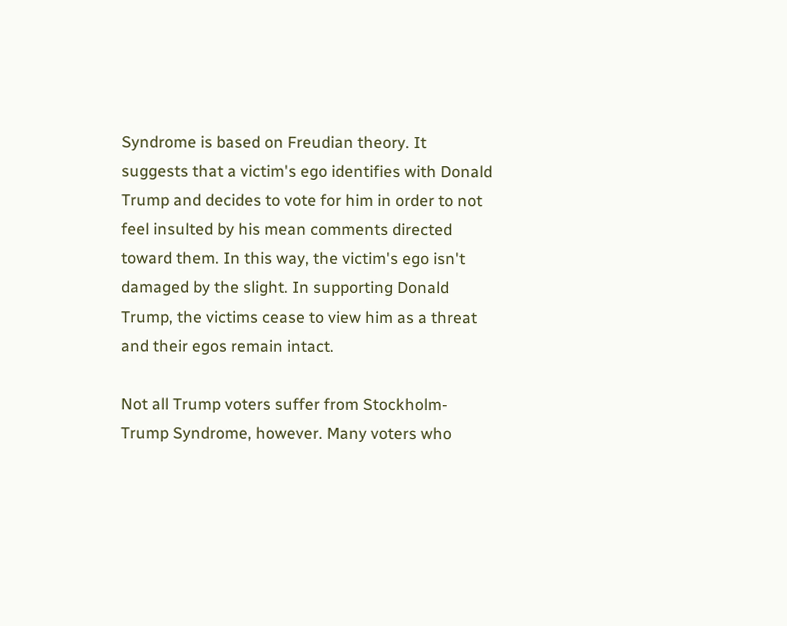Syndrome is based on Freudian theory. It suggests that a victim's ego identifies with Donald Trump and decides to vote for him in order to not feel insulted by his mean comments directed toward them. In this way, the victim's ego isn't damaged by the slight. In supporting Donald Trump, the victims cease to view him as a threat and their egos remain intact.

Not all Trump voters suffer from Stockholm-Trump Syndrome, however. Many voters who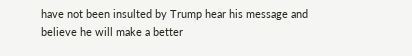have not been insulted by Trump hear his message and believe he will make a better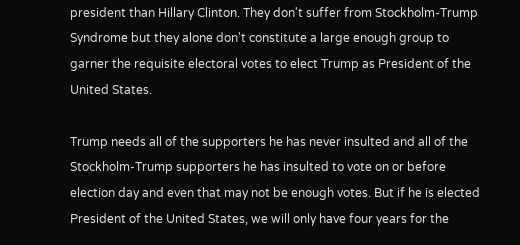president than Hillary Clinton. They don't suffer from Stockholm-Trump Syndrome but they alone don't constitute a large enough group to garner the requisite electoral votes to elect Trump as President of the United States.

Trump needs all of the supporters he has never insulted and all of the Stockholm-Trump supporters he has insulted to vote on or before election day and even that may not be enough votes. But if he is elected President of the United States, we will only have four years for the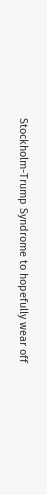Stockholm-Trump Syndrome to hopefully wear off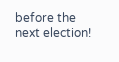before the next election!